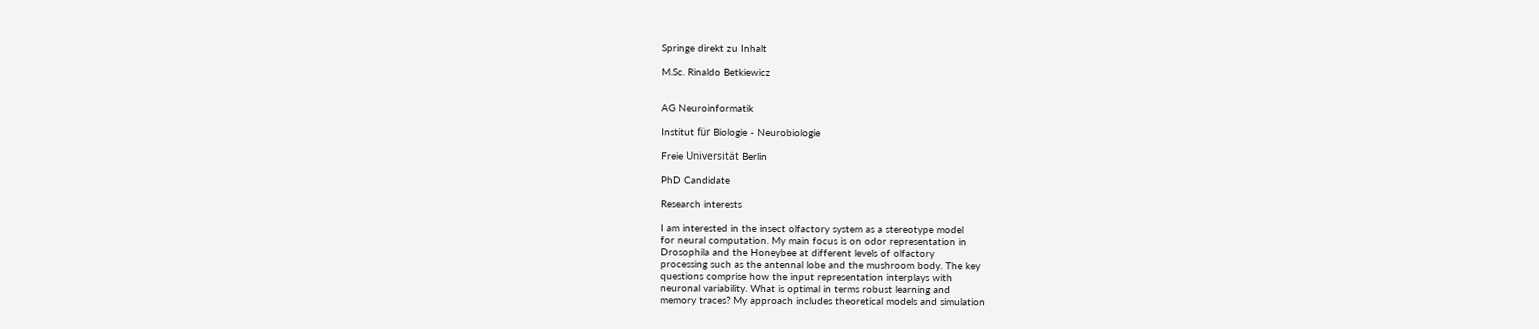Springe direkt zu Inhalt

M.Sc. Rinaldo Betkiewicz


AG Neuroinformatik

Institut für Biologie - Neurobiologie

Freie Universität Berlin

PhD Candidate

Research interests

I am interested in the insect olfactory system as a stereotype model
for neural computation. My main focus is on odor representation in
Drosophila and the Honeybee at different levels of olfactory
processing such as the antennal lobe and the mushroom body. The key
questions comprise how the input representation interplays with
neuronal variability. What is optimal in terms robust learning and
memory traces? My approach includes theoretical models and simulation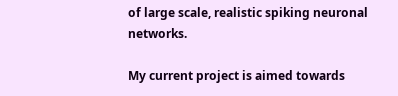of large scale, realistic spiking neuronal networks.

My current project is aimed towards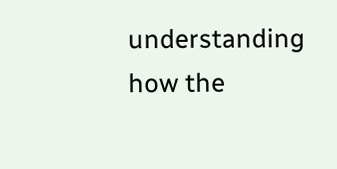understanding how the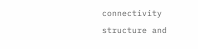connectivity
structure and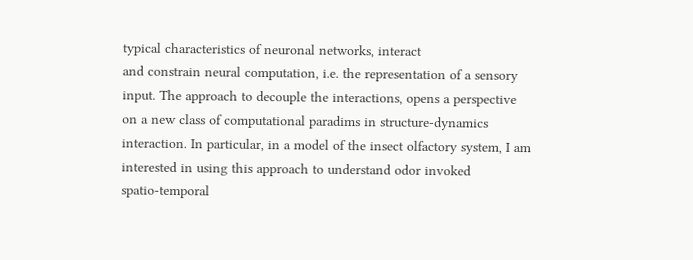typical characteristics of neuronal networks, interact
and constrain neural computation, i.e. the representation of a sensory
input. The approach to decouple the interactions, opens a perspective
on a new class of computational paradims in structure-dynamics
interaction. In particular, in a model of the insect olfactory system, I am
interested in using this approach to understand odor invoked
spatio-temporal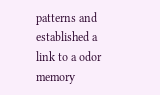patterns and established a link to a odor memory